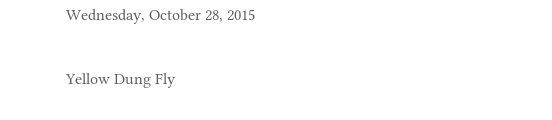Wednesday, October 28, 2015

Yellow Dung Fly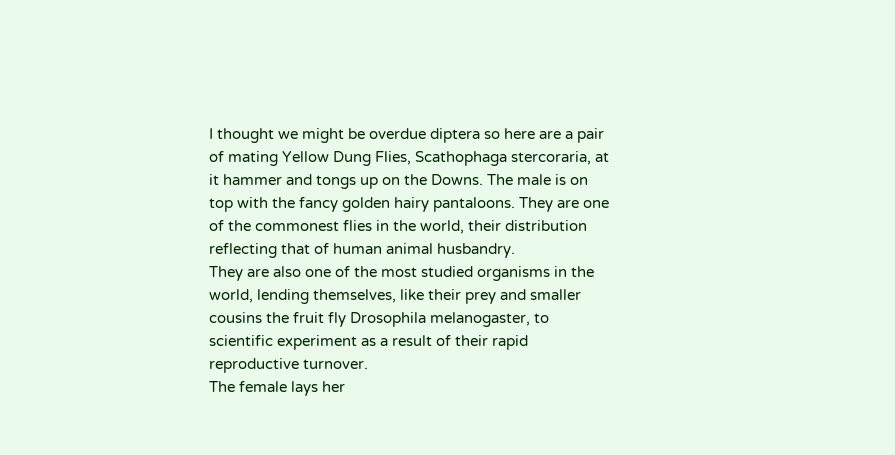I thought we might be overdue diptera so here are a pair of mating Yellow Dung Flies, Scathophaga stercoraria, at it hammer and tongs up on the Downs. The male is on top with the fancy golden hairy pantaloons. They are one of the commonest flies in the world, their distribution reflecting that of human animal husbandry.
They are also one of the most studied organisms in the world, lending themselves, like their prey and smaller cousins the fruit fly Drosophila melanogaster, to scientific experiment as a result of their rapid reproductive turnover.
The female lays her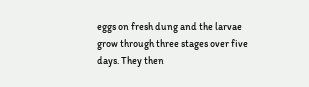eggs on fresh dung and the larvae grow through three stages over five days. They then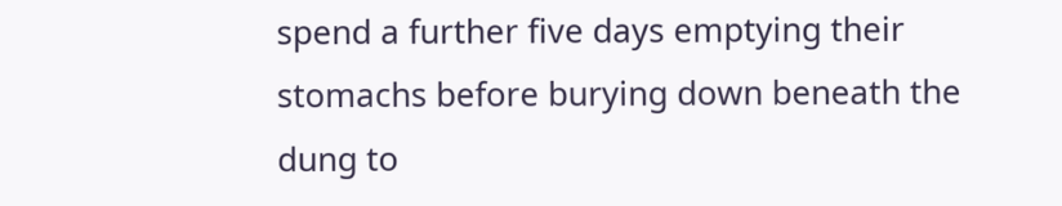spend a further five days emptying their stomachs before burying down beneath the dung to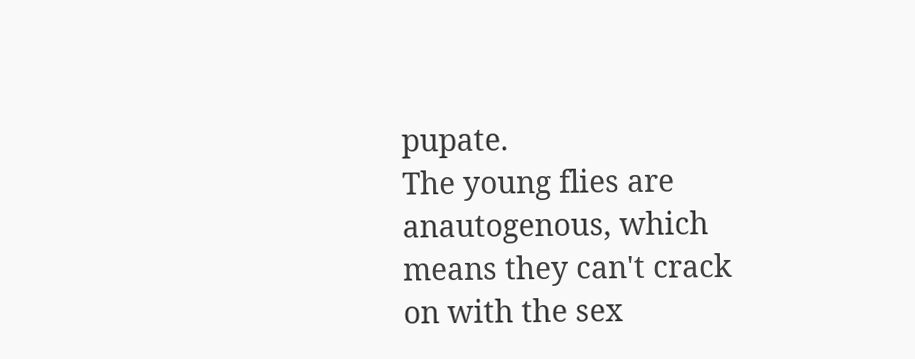pupate.
The young flies are anautogenous, which means they can't crack on with the sex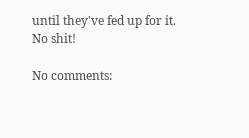until they've fed up for it.
No shit!

No comments: